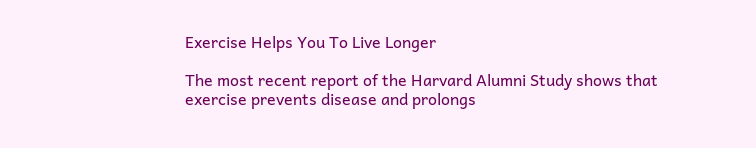Exercise Helps You To Live Longer

The most recent report of the Harvard Alumni Study shows that exercise prevents disease and prolongs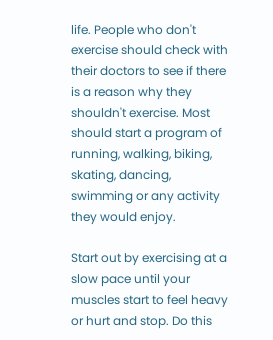life. People who don't exercise should check with their doctors to see if there is a reason why they shouldn't exercise. Most should start a program of running, walking, biking, skating, dancing, swimming or any activity they would enjoy.

Start out by exercising at a slow pace until your muscles start to feel heavy or hurt and stop. Do this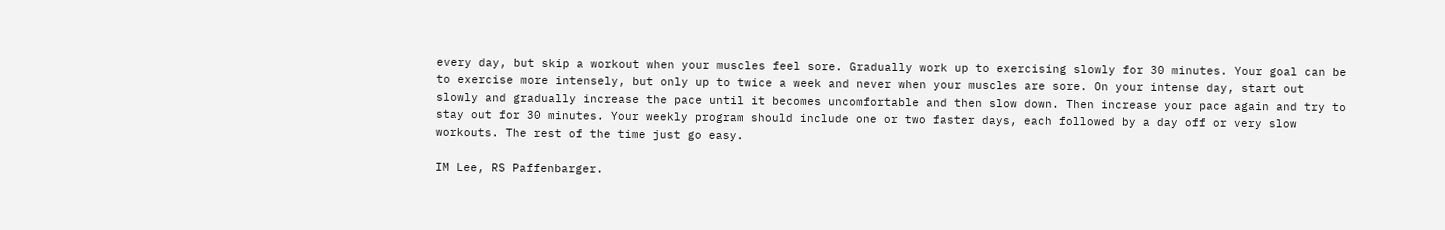every day, but skip a workout when your muscles feel sore. Gradually work up to exercising slowly for 30 minutes. Your goal can be to exercise more intensely, but only up to twice a week and never when your muscles are sore. On your intense day, start out slowly and gradually increase the pace until it becomes uncomfortable and then slow down. Then increase your pace again and try to stay out for 30 minutes. Your weekly program should include one or two faster days, each followed by a day off or very slow workouts. The rest of the time just go easy.

IM Lee, RS Paffenbarger.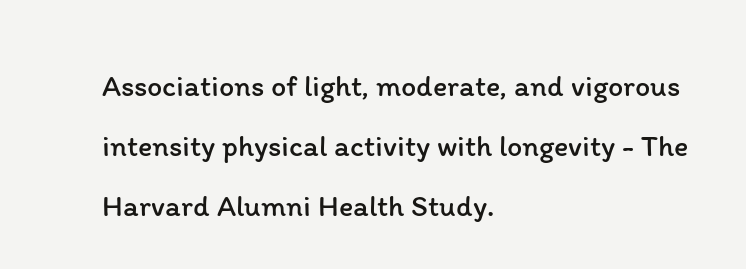Associations of light, moderate, and vigorous intensity physical activity with longevity - The Harvard Alumni Health Study.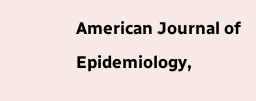American Journal of Epidemiology,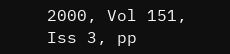2000, Vol 151, Iss 3, pp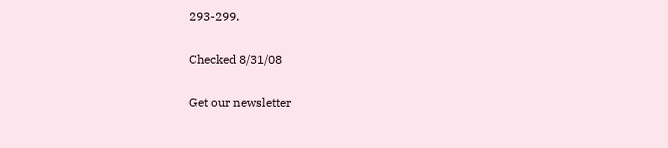293-299.

Checked 8/31/08

Get our newsletter